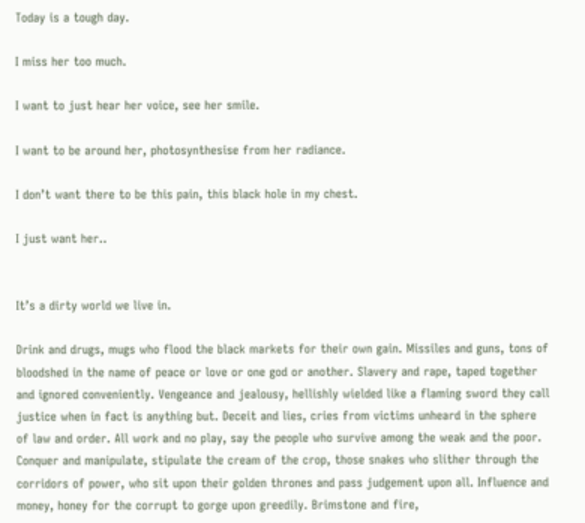Today is a tough day.

I miss her too much.

I want to just hear her voice, see her smile.

I want to be around her, photosynthesise from her radiance.

I don’t want there to be this pain, this black hole in my chest.

I just want her..


It’s a dirty world we live in.

Drink and drugs, mugs who flood the black markets for their own gain. Missiles and guns, tons of bloodshed in the name of peace or love or one god or another. Slavery and rape, taped together and ignored conveniently. Vengeance and jealousy, hellishly wielded like a flaming sword they call justice when in fact is anything but. Deceit and lies, cries from victims unheard in the sphere of law and order. All work and no play, say the people who survive among the weak and the poor. Conquer and manipulate, stipulate the cream of the crop, those snakes who slither through the corridors of power, who sit upon their golden thrones and pass judgement upon all. Influence and money, honey for the corrupt to gorge upon greedily. Brimstone and fire,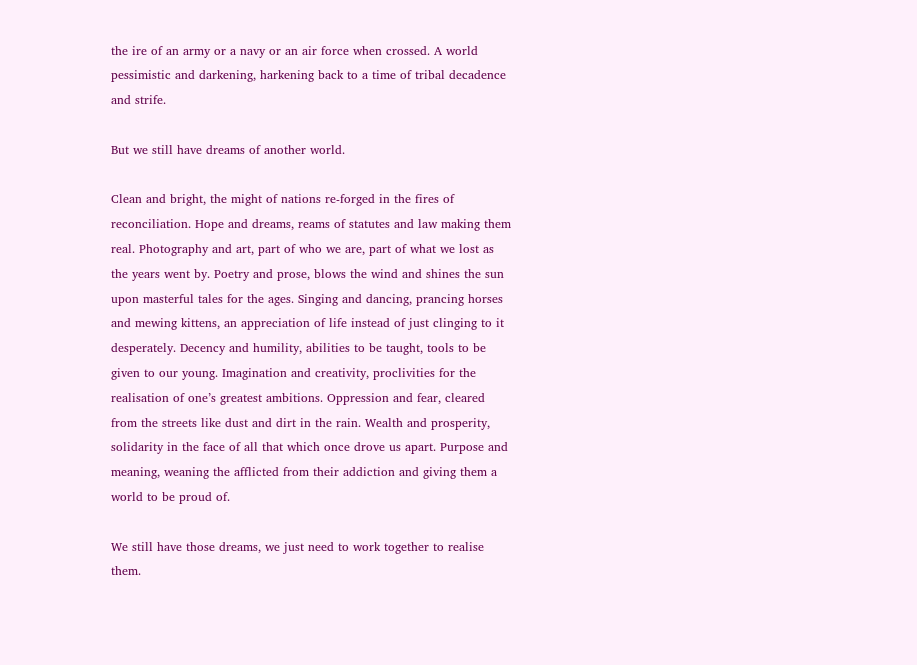the ire of an army or a navy or an air force when crossed. A world pessimistic and darkening, harkening back to a time of tribal decadence and strife.

But we still have dreams of another world.

Clean and bright, the might of nations re-forged in the fires of reconciliation. Hope and dreams, reams of statutes and law making them real. Photography and art, part of who we are, part of what we lost as the years went by. Poetry and prose, blows the wind and shines the sun upon masterful tales for the ages. Singing and dancing, prancing horses and mewing kittens, an appreciation of life instead of just clinging to it desperately. Decency and humility, abilities to be taught, tools to be given to our young. Imagination and creativity, proclivities for the realisation of one’s greatest ambitions. Oppression and fear, cleared from the streets like dust and dirt in the rain. Wealth and prosperity, solidarity in the face of all that which once drove us apart. Purpose and meaning, weaning the afflicted from their addiction and giving them a world to be proud of.

We still have those dreams, we just need to work together to realise them.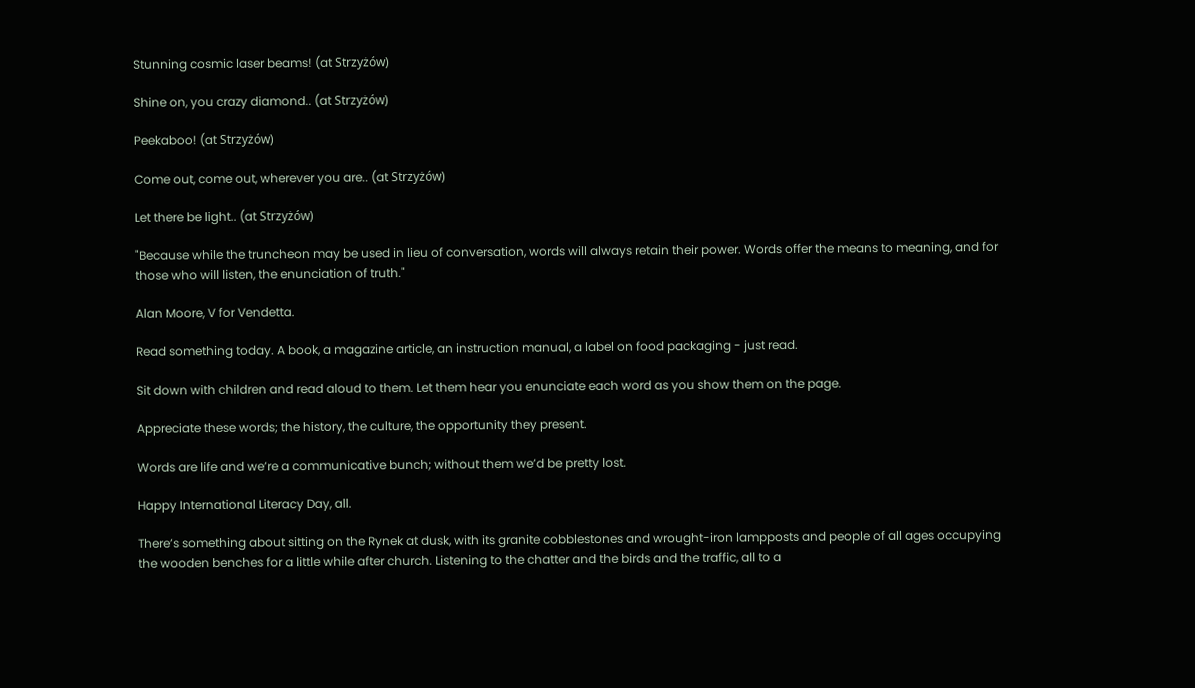Stunning cosmic laser beams! (at Strzyżów)

Shine on, you crazy diamond.. (at Strzyżów)

Peekaboo! (at Strzyżów)

Come out, come out, wherever you are.. (at Strzyżów)

Let there be light.. (at Strzyżów)

"Because while the truncheon may be used in lieu of conversation, words will always retain their power. Words offer the means to meaning, and for those who will listen, the enunciation of truth."

Alan Moore, V for Vendetta.

Read something today. A book, a magazine article, an instruction manual, a label on food packaging - just read.

Sit down with children and read aloud to them. Let them hear you enunciate each word as you show them on the page.

Appreciate these words; the history, the culture, the opportunity they present.

Words are life and we’re a communicative bunch; without them we’d be pretty lost.

Happy International Literacy Day, all.

There’s something about sitting on the Rynek at dusk, with its granite cobblestones and wrought-iron lampposts and people of all ages occupying the wooden benches for a little while after church. Listening to the chatter and the birds and the traffic, all to a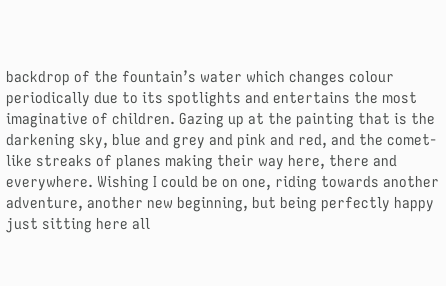backdrop of the fountain’s water which changes colour periodically due to its spotlights and entertains the most imaginative of children. Gazing up at the painting that is the darkening sky, blue and grey and pink and red, and the comet-like streaks of planes making their way here, there and everywhere. Wishing I could be on one, riding towards another adventure, another new beginning, but being perfectly happy just sitting here all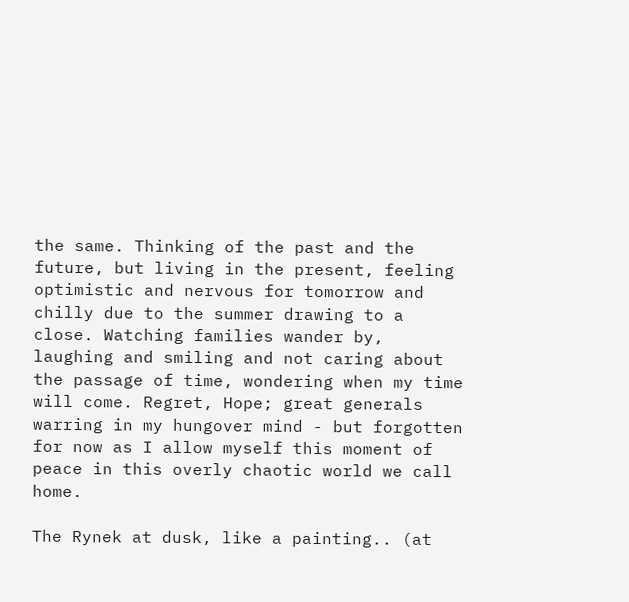the same. Thinking of the past and the future, but living in the present, feeling optimistic and nervous for tomorrow and chilly due to the summer drawing to a close. Watching families wander by, laughing and smiling and not caring about the passage of time, wondering when my time will come. Regret, Hope; great generals warring in my hungover mind - but forgotten for now as I allow myself this moment of peace in this overly chaotic world we call home.

The Rynek at dusk, like a painting.. (at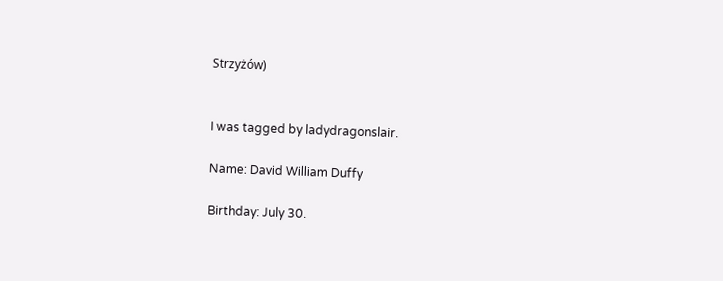Strzyżów)


I was tagged by ladydragonslair.

Name: David William Duffy

Birthday: July 30.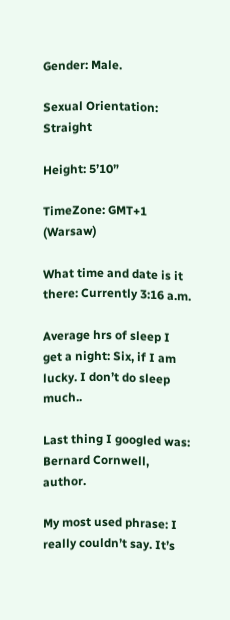Gender: Male.

Sexual Orientation: Straight

Height: 5’10”

TimeZone: GMT+1 (Warsaw)

What time and date is it there: Currently 3:16 a.m.

Average hrs of sleep I get a night: Six, if I am lucky. I don’t do sleep much..

Last thing I googled was: Bernard Cornwell, author.

My most used phrase: I really couldn’t say. It’s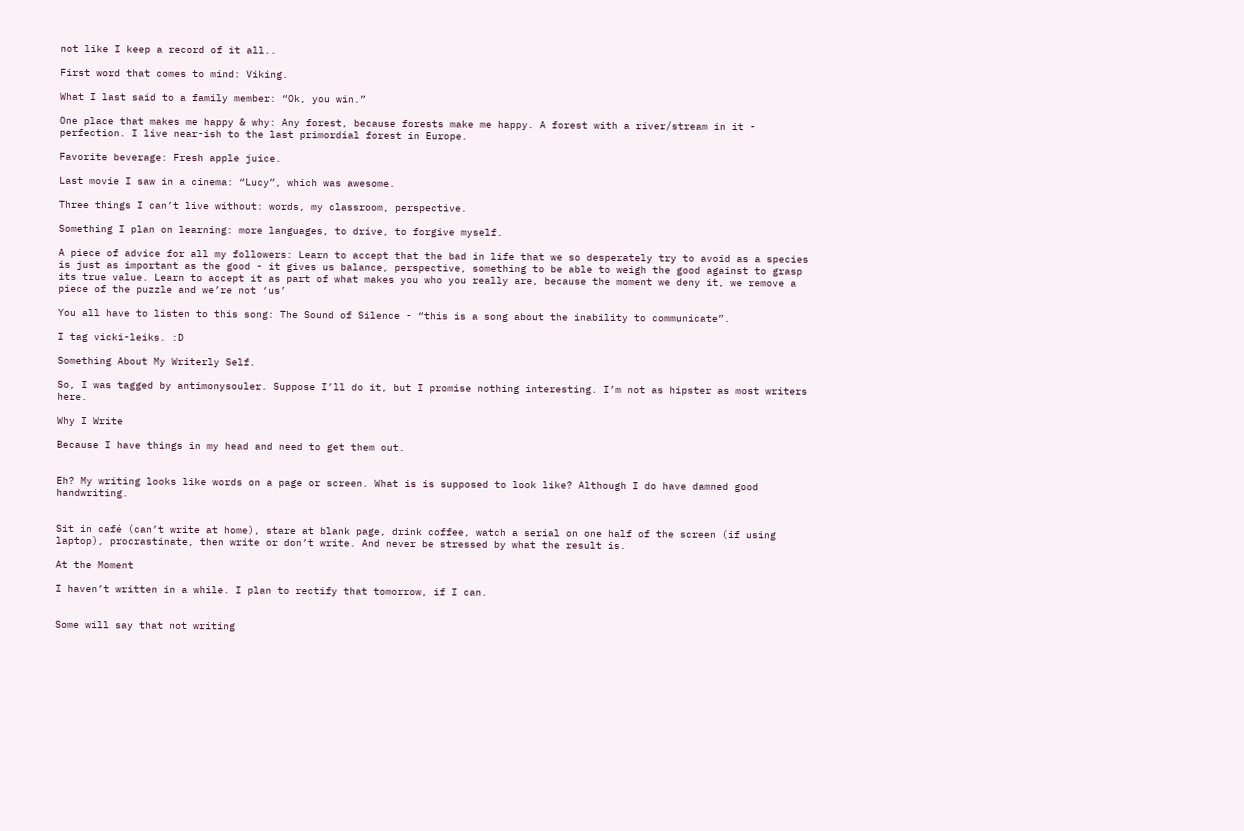not like I keep a record of it all..

First word that comes to mind: Viking.

What I last said to a family member: “Ok, you win.”

One place that makes me happy & why: Any forest, because forests make me happy. A forest with a river/stream in it - perfection. I live near-ish to the last primordial forest in Europe.

Favorite beverage: Fresh apple juice.

Last movie I saw in a cinema: “Lucy”, which was awesome.

Three things I can’t live without: words, my classroom, perspective.

Something I plan on learning: more languages, to drive, to forgive myself.

A piece of advice for all my followers: Learn to accept that the bad in life that we so desperately try to avoid as a species is just as important as the good - it gives us balance, perspective, something to be able to weigh the good against to grasp its true value. Learn to accept it as part of what makes you who you really are, because the moment we deny it, we remove a piece of the puzzle and we’re not ‘us’

You all have to listen to this song: The Sound of Silence - “this is a song about the inability to communicate”.

I tag vicki-leiks. :D

Something About My Writerly Self.

So, I was tagged by antimonysouler. Suppose I’ll do it, but I promise nothing interesting. I’m not as hipster as most writers here.

Why I Write

Because I have things in my head and need to get them out.


Eh? My writing looks like words on a page or screen. What is is supposed to look like? Although I do have damned good handwriting.


Sit in café (can’t write at home), stare at blank page, drink coffee, watch a serial on one half of the screen (if using laptop), procrastinate, then write or don’t write. And never be stressed by what the result is.

At the Moment

I haven’t written in a while. I plan to rectify that tomorrow, if I can.


Some will say that not writing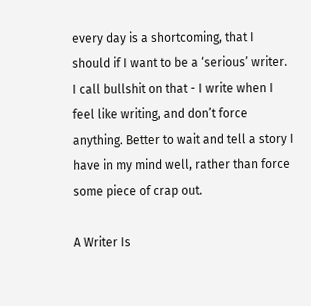every day is a shortcoming, that I should if I want to be a ‘serious’ writer. I call bullshit on that - I write when I feel like writing, and don’t force anything. Better to wait and tell a story I have in my mind well, rather than force some piece of crap out.

A Writer Is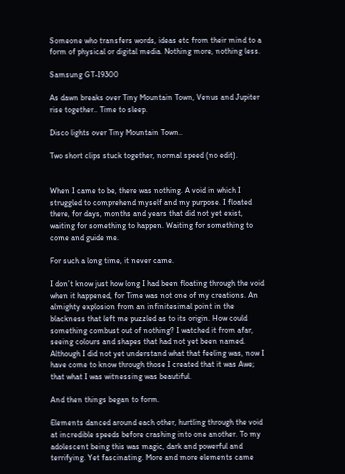Someone who transfers words, ideas etc from their mind to a form of physical or digital media. Nothing more, nothing less.

Samsung GT-I9300

As dawn breaks over Tiny Mountain Town, Venus and Jupiter rise together.. Time to sleep.

Disco lights over Tiny Mountain Town..

Two short clips stuck together, normal speed (no edit).


When I came to be, there was nothing. A void in which I struggled to comprehend myself and my purpose. I floated there, for days, months and years that did not yet exist, waiting for something to happen. Waiting for something to come and guide me.

For such a long time, it never came.

I don’t know just how long I had been floating through the void when it happened, for Time was not one of my creations. An almighty explosion from an infinitesimal point in the blackness that left me puzzled as to its origin. How could something combust out of nothing? I watched it from afar, seeing colours and shapes that had not yet been named. Although I did not yet understand what that feeling was, now I have come to know through those I created that it was Awe; that what I was witnessing was beautiful.

And then things began to form.

Elements danced around each other, hurtling through the void at incredible speeds before crashing into one another. To my adolescent being this was magic, dark and powerful and terrifying. Yet fascinating. More and more elements came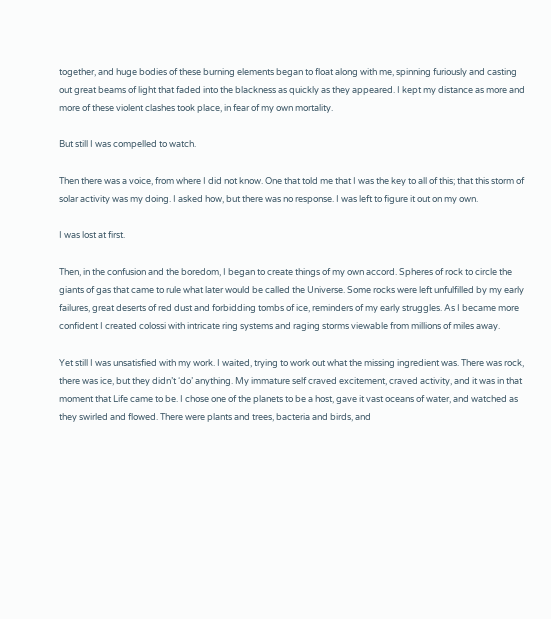together, and huge bodies of these burning elements began to float along with me, spinning furiously and casting out great beams of light that faded into the blackness as quickly as they appeared. I kept my distance as more and more of these violent clashes took place, in fear of my own mortality.

But still I was compelled to watch.

Then there was a voice, from where I did not know. One that told me that I was the key to all of this; that this storm of solar activity was my doing. I asked how, but there was no response. I was left to figure it out on my own.

I was lost at first.

Then, in the confusion and the boredom, I began to create things of my own accord. Spheres of rock to circle the giants of gas that came to rule what later would be called the Universe. Some rocks were left unfulfilled by my early failures, great deserts of red dust and forbidding tombs of ice, reminders of my early struggles. As I became more confident I created colossi with intricate ring systems and raging storms viewable from millions of miles away.

Yet still I was unsatisfied with my work. I waited, trying to work out what the missing ingredient was. There was rock, there was ice, but they didn’t ‘do’ anything. My immature self craved excitement, craved activity, and it was in that moment that Life came to be. I chose one of the planets to be a host, gave it vast oceans of water, and watched as they swirled and flowed. There were plants and trees, bacteria and birds, and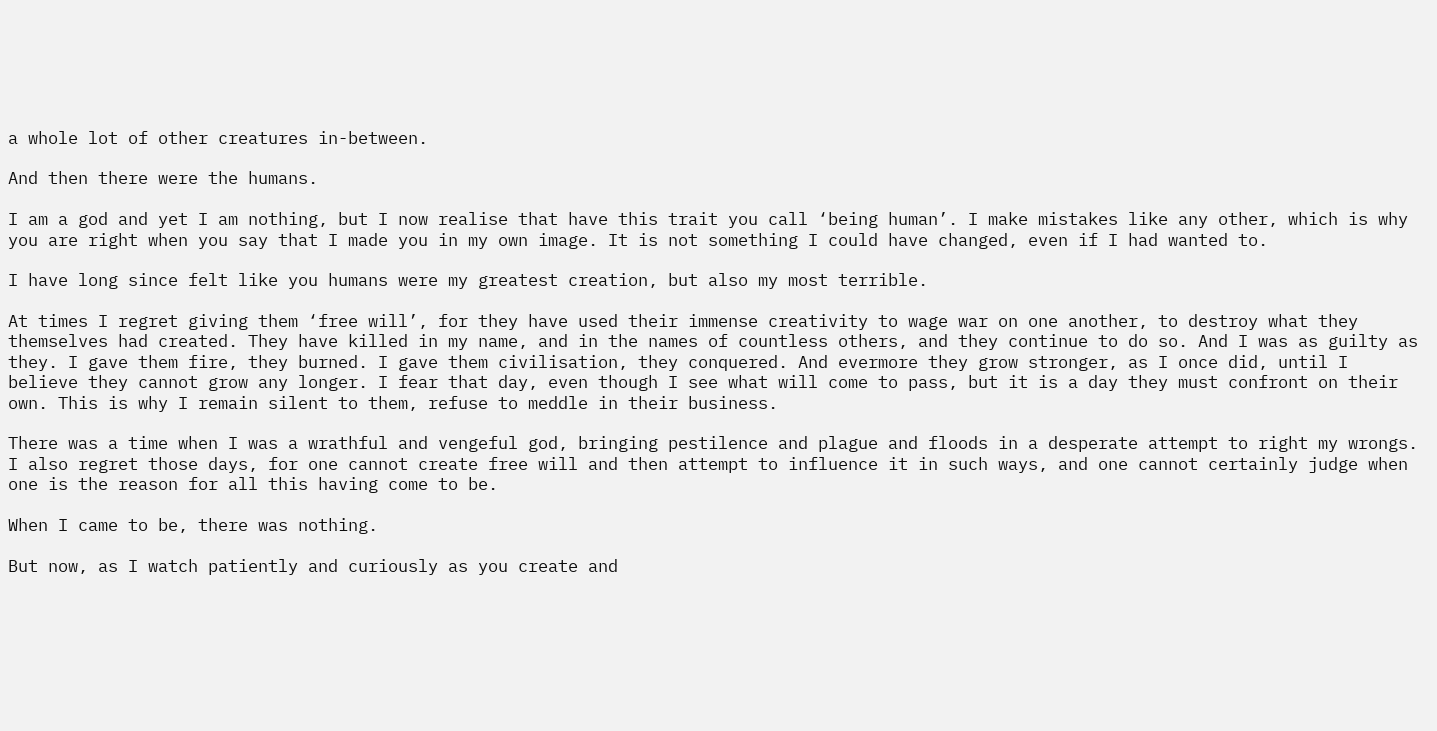a whole lot of other creatures in-between.

And then there were the humans.

I am a god and yet I am nothing, but I now realise that have this trait you call ‘being human’. I make mistakes like any other, which is why you are right when you say that I made you in my own image. It is not something I could have changed, even if I had wanted to.

I have long since felt like you humans were my greatest creation, but also my most terrible.

At times I regret giving them ‘free will’, for they have used their immense creativity to wage war on one another, to destroy what they themselves had created. They have killed in my name, and in the names of countless others, and they continue to do so. And I was as guilty as they. I gave them fire, they burned. I gave them civilisation, they conquered. And evermore they grow stronger, as I once did, until I believe they cannot grow any longer. I fear that day, even though I see what will come to pass, but it is a day they must confront on their own. This is why I remain silent to them, refuse to meddle in their business.

There was a time when I was a wrathful and vengeful god, bringing pestilence and plague and floods in a desperate attempt to right my wrongs. I also regret those days, for one cannot create free will and then attempt to influence it in such ways, and one cannot certainly judge when one is the reason for all this having come to be.

When I came to be, there was nothing.

But now, as I watch patiently and curiously as you create and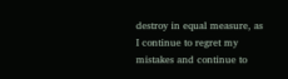destroy in equal measure, as I continue to regret my mistakes and continue to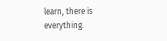learn, there is everything.